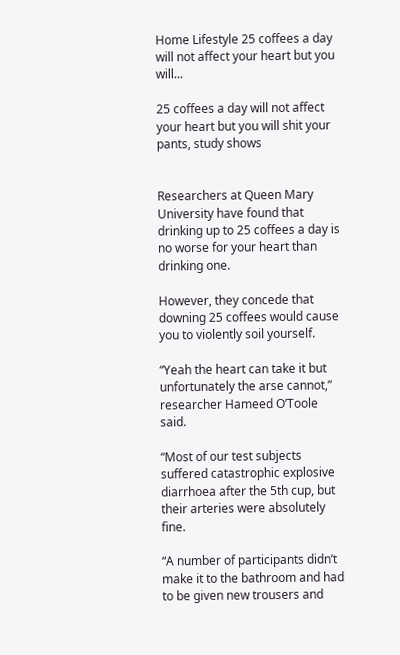Home Lifestyle 25 coffees a day will not affect your heart but you will...

25 coffees a day will not affect your heart but you will shit your pants, study shows


Researchers at Queen Mary University have found that drinking up to 25 coffees a day is no worse for your heart than drinking one.

However, they concede that downing 25 coffees would cause you to violently soil yourself.

“Yeah the heart can take it but unfortunately the arse cannot,” researcher Hameed O’Toole said.

“Most of our test subjects suffered catastrophic explosive diarrhoea after the 5th cup, but their arteries were absolutely fine.

“A number of participants didn’t make it to the bathroom and had to be given new trousers and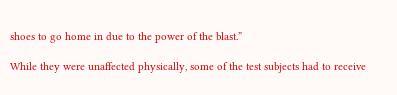shoes to go home in due to the power of the blast.”

While they were unaffected physically, some of the test subjects had to receive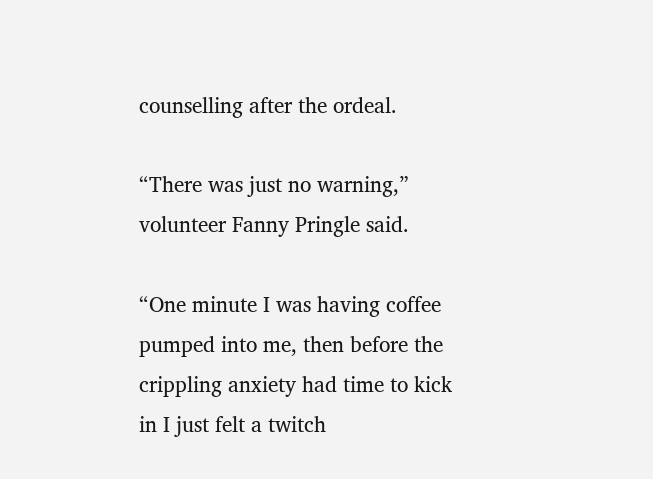counselling after the ordeal.

“There was just no warning,” volunteer Fanny Pringle said.

“One minute I was having coffee pumped into me, then before the crippling anxiety had time to kick in I just felt a twitch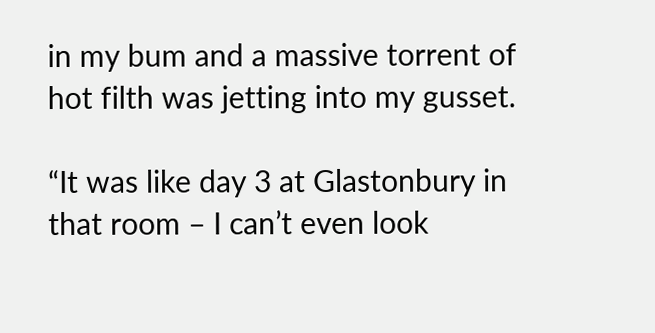in my bum and a massive torrent of hot filth was jetting into my gusset.

“It was like day 3 at Glastonbury in that room – I can’t even look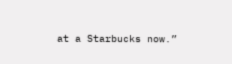at a Starbucks now.”